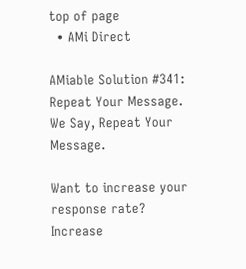top of page
  • AMi Direct

AMiable Solution #341: Repeat Your Message. We Say, Repeat Your Message.

Want to increase your response rate? Increase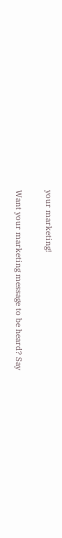your marketing!

Want your marketing message to be heard? Say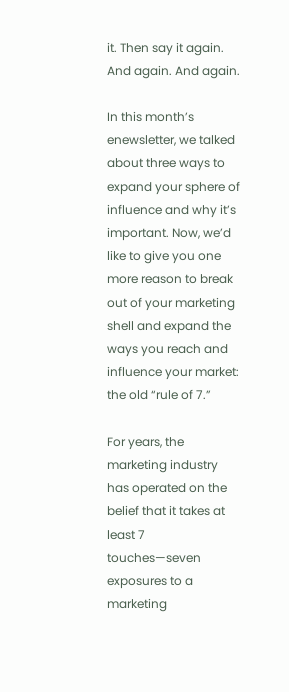it. Then say it again. And again. And again.

In this month’s enewsletter, we talked about three ways to expand your sphere of influence and why it’s important. Now, we’d like to give you one more reason to break out of your marketing shell and expand the ways you reach and influence your market: the old “rule of 7.”

For years, the marketing industry has operated on the belief that it takes at least 7 touches—seven exposures to a marketing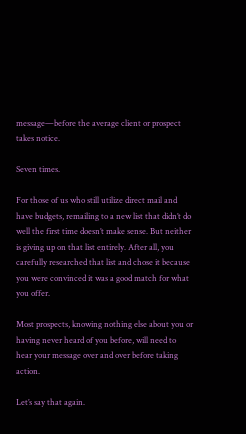message—before the average client or prospect takes notice.

Seven times.

For those of us who still utilize direct mail and have budgets, remailing to a new list that didn’t do well the first time doesn’t make sense. But neither is giving up on that list entirely. After all, you carefully researched that list and chose it because you were convinced it was a good match for what you offer.

Most prospects, knowing nothing else about you or having never heard of you before, will need to hear your message over and over before taking action.

Let’s say that again.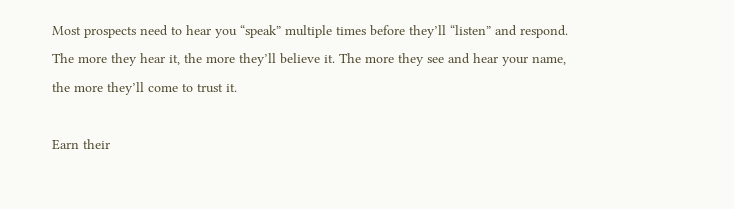Most prospects need to hear you “speak” multiple times before they’ll “listen” and respond. The more they hear it, the more they’ll believe it. The more they see and hear your name, the more they’ll come to trust it.

Earn their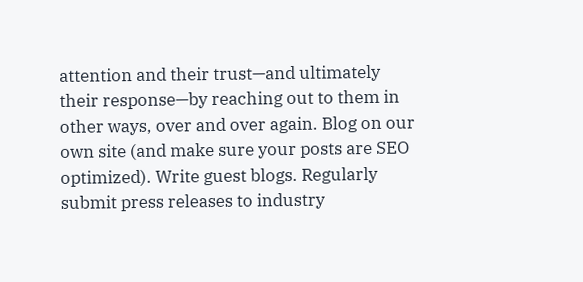attention and their trust—and ultimately their response—by reaching out to them in other ways, over and over again. Blog on our own site (and make sure your posts are SEO optimized). Write guest blogs. Regularly submit press releases to industry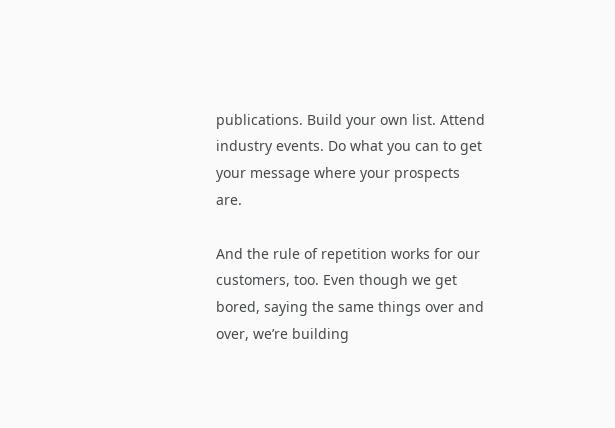publications. Build your own list. Attend industry events. Do what you can to get your message where your prospects are.

And the rule of repetition works for our customers, too. Even though we get bored, saying the same things over and over, we’re building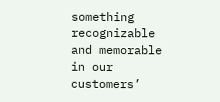something recognizable and memorable in our customers’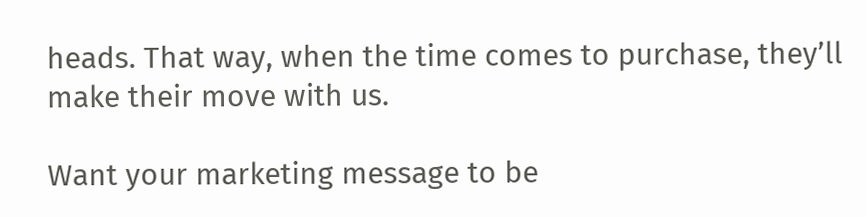heads. That way, when the time comes to purchase, they’ll make their move with us.

Want your marketing message to be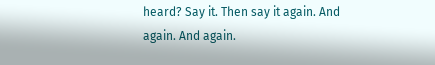heard? Say it. Then say it again. And again. And again.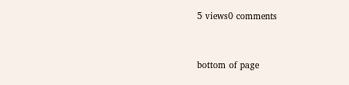5 views0 comments


bottom of page